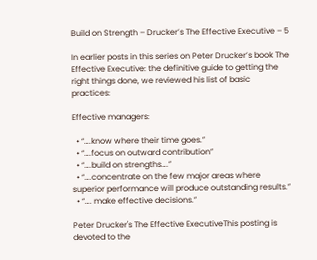Build on Strength – Drucker’s The Effective Executive – 5

In earlier posts in this series on Peter Drucker’s book The Effective Executive: the definitive guide to getting the right things done, we reviewed his list of basic practices:

Effective managers:

  • “….know where their time goes.”
  • “….focus on outward contribution”
  • “….build on strengths….”
  • “….concentrate on the few major areas where superior performance will produce outstanding results.”
  • “…. make effective decisions.”

Peter Drucker's The Effective ExecutiveThis posting is devoted to the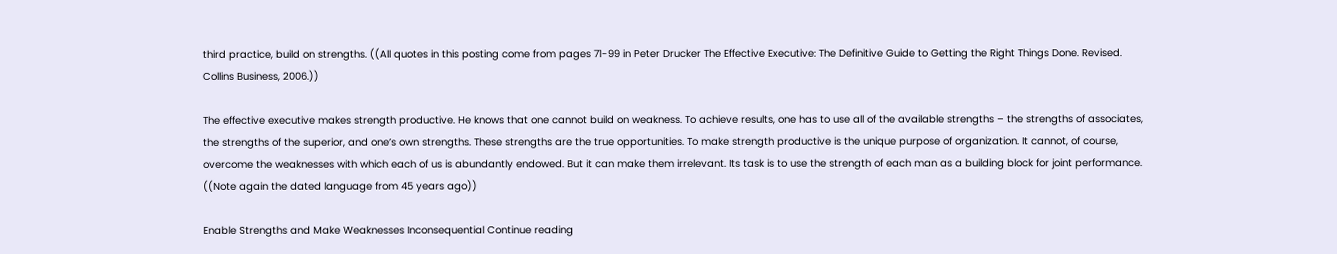third practice, build on strengths. ((All quotes in this posting come from pages 71-99 in Peter Drucker The Effective Executive: The Definitive Guide to Getting the Right Things Done. Revised. Collins Business, 2006.))

The effective executive makes strength productive. He knows that one cannot build on weakness. To achieve results, one has to use all of the available strengths – the strengths of associates, the strengths of the superior, and one’s own strengths. These strengths are the true opportunities. To make strength productive is the unique purpose of organization. It cannot, of course, overcome the weaknesses with which each of us is abundantly endowed. But it can make them irrelevant. Its task is to use the strength of each man as a building block for joint performance. ((Note again the dated language from 45 years ago))

Enable Strengths and Make Weaknesses Inconsequential Continue reading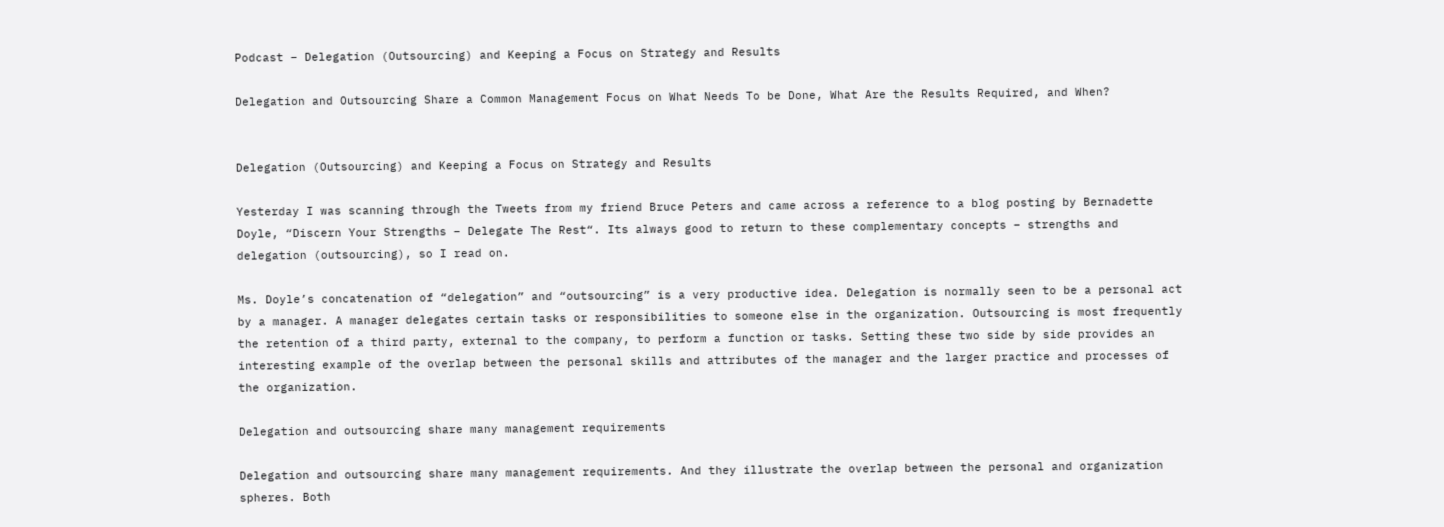Podcast – Delegation (Outsourcing) and Keeping a Focus on Strategy and Results

Delegation and Outsourcing Share a Common Management Focus on What Needs To be Done, What Are the Results Required, and When?


Delegation (Outsourcing) and Keeping a Focus on Strategy and Results

Yesterday I was scanning through the Tweets from my friend Bruce Peters and came across a reference to a blog posting by Bernadette Doyle, “Discern Your Strengths – Delegate The Rest“. Its always good to return to these complementary concepts – strengths and delegation (outsourcing), so I read on.

Ms. Doyle’s concatenation of “delegation” and “outsourcing” is a very productive idea. Delegation is normally seen to be a personal act by a manager. A manager delegates certain tasks or responsibilities to someone else in the organization. Outsourcing is most frequently the retention of a third party, external to the company, to perform a function or tasks. Setting these two side by side provides an interesting example of the overlap between the personal skills and attributes of the manager and the larger practice and processes of the organization.

Delegation and outsourcing share many management requirements

Delegation and outsourcing share many management requirements. And they illustrate the overlap between the personal and organization spheres. Both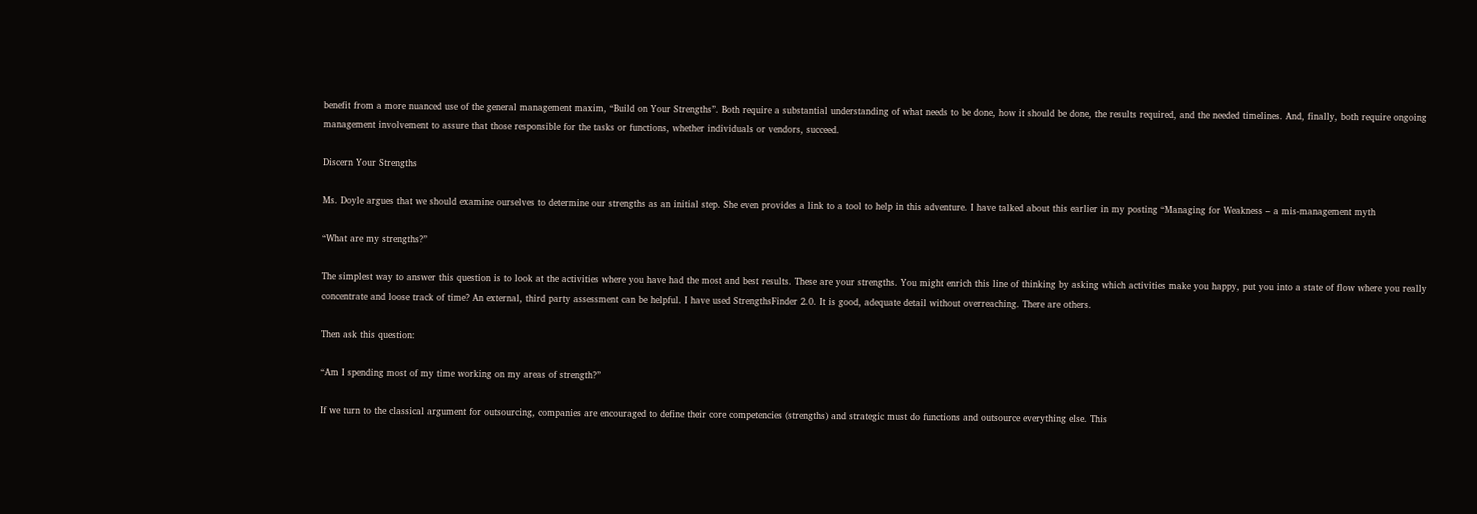benefit from a more nuanced use of the general management maxim, “Build on Your Strengths”. Both require a substantial understanding of what needs to be done, how it should be done, the results required, and the needed timelines. And, finally, both require ongoing management involvement to assure that those responsible for the tasks or functions, whether individuals or vendors, succeed.

Discern Your Strengths

Ms. Doyle argues that we should examine ourselves to determine our strengths as an initial step. She even provides a link to a tool to help in this adventure. I have talked about this earlier in my posting “Managing for Weakness – a mis-management myth

“What are my strengths?”

The simplest way to answer this question is to look at the activities where you have had the most and best results. These are your strengths. You might enrich this line of thinking by asking which activities make you happy, put you into a state of flow where you really concentrate and loose track of time? An external, third party assessment can be helpful. I have used StrengthsFinder 2.0. It is good, adequate detail without overreaching. There are others.

Then ask this question:

“Am I spending most of my time working on my areas of strength?”

If we turn to the classical argument for outsourcing, companies are encouraged to define their core competencies (strengths) and strategic must do functions and outsource everything else. This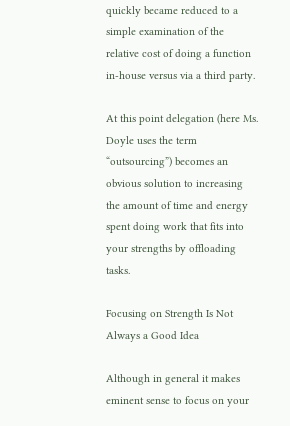quickly became reduced to a simple examination of the relative cost of doing a function in-house versus via a third party.

At this point delegation (here Ms. Doyle uses the term “outsourcing”) becomes an obvious solution to increasing the amount of time and energy spent doing work that fits into your strengths by offloading tasks.

Focusing on Strength Is Not Always a Good Idea

Although in general it makes eminent sense to focus on your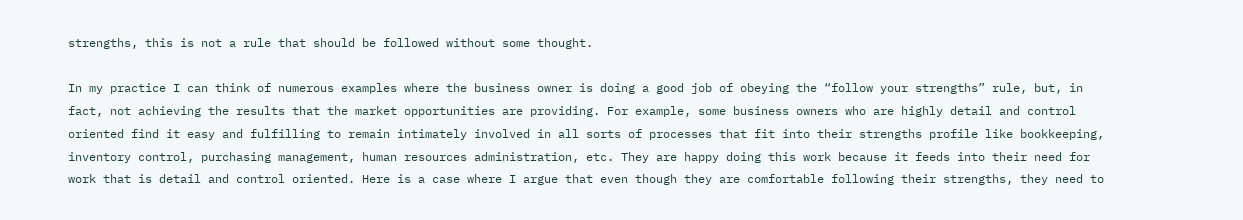strengths, this is not a rule that should be followed without some thought.

In my practice I can think of numerous examples where the business owner is doing a good job of obeying the “follow your strengths” rule, but, in fact, not achieving the results that the market opportunities are providing. For example, some business owners who are highly detail and control oriented find it easy and fulfilling to remain intimately involved in all sorts of processes that fit into their strengths profile like bookkeeping, inventory control, purchasing management, human resources administration, etc. They are happy doing this work because it feeds into their need for work that is detail and control oriented. Here is a case where I argue that even though they are comfortable following their strengths, they need to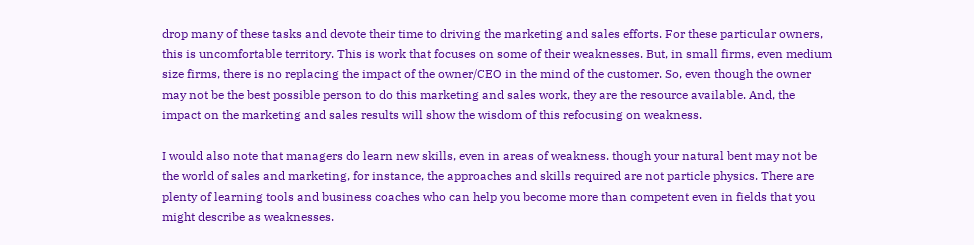drop many of these tasks and devote their time to driving the marketing and sales efforts. For these particular owners, this is uncomfortable territory. This is work that focuses on some of their weaknesses. But, in small firms, even medium size firms, there is no replacing the impact of the owner/CEO in the mind of the customer. So, even though the owner may not be the best possible person to do this marketing and sales work, they are the resource available. And, the impact on the marketing and sales results will show the wisdom of this refocusing on weakness.

I would also note that managers do learn new skills, even in areas of weakness. though your natural bent may not be the world of sales and marketing, for instance, the approaches and skills required are not particle physics. There are plenty of learning tools and business coaches who can help you become more than competent even in fields that you might describe as weaknesses.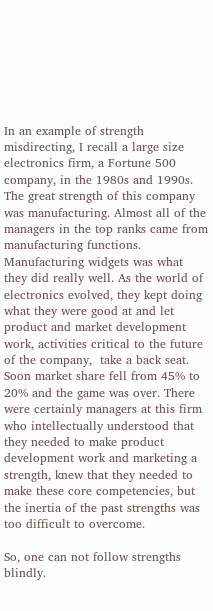In an example of strength misdirecting, I recall a large size electronics firm, a Fortune 500 company, in the 1980s and 1990s. The great strength of this company was manufacturing. Almost all of the managers in the top ranks came from manufacturing functions. Manufacturing widgets was what they did really well. As the world of electronics evolved, they kept doing what they were good at and let product and market development work, activities critical to the future of the company,  take a back seat. Soon market share fell from 45% to 20% and the game was over. There were certainly managers at this firm who intellectually understood that they needed to make product development work and marketing a strength, knew that they needed to make these core competencies, but the inertia of the past strengths was too difficult to overcome.

So, one can not follow strengths blindly.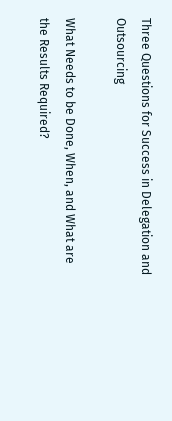Three Questions for Success in Delegation and Outsourcing

What Needs to be Done, When, and What are the Results Required?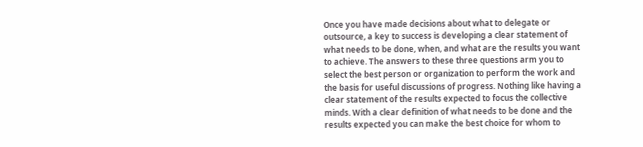Once you have made decisions about what to delegate or outsource, a key to success is developing a clear statement of what needs to be done, when, and what are the results you want to achieve. The answers to these three questions arm you to select the best person or organization to perform the work and the basis for useful discussions of progress. Nothing like having a clear statement of the results expected to focus the collective minds. With a clear definition of what needs to be done and the results expected you can make the best choice for whom to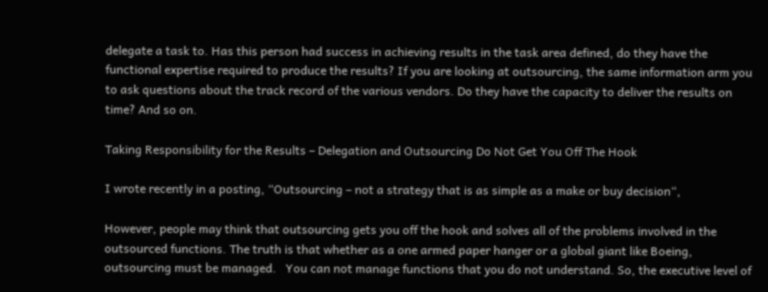delegate a task to. Has this person had success in achieving results in the task area defined, do they have the functional expertise required to produce the results? If you are looking at outsourcing, the same information arm you to ask questions about the track record of the various vendors. Do they have the capacity to deliver the results on time? And so on.

Taking Responsibility for the Results – Delegation and Outsourcing Do Not Get You Off The Hook

I wrote recently in a posting, “Outsourcing – not a strategy that is as simple as a make or buy decision“,

However, people may think that outsourcing gets you off the hook and solves all of the problems involved in the outsourced functions. The truth is that whether as a one armed paper hanger or a global giant like Boeing, outsourcing must be managed.   You can not manage functions that you do not understand. So, the executive level of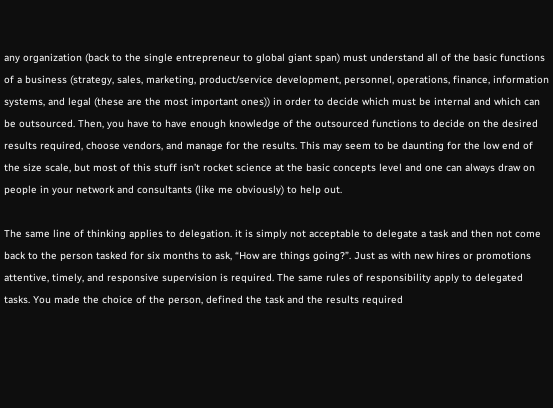any organization (back to the single entrepreneur to global giant span) must understand all of the basic functions of a business (strategy, sales, marketing, product/service development, personnel, operations, finance, information systems, and legal (these are the most important ones)) in order to decide which must be internal and which can be outsourced. Then, you have to have enough knowledge of the outsourced functions to decide on the desired results required, choose vendors, and manage for the results. This may seem to be daunting for the low end of the size scale, but most of this stuff isn’t rocket science at the basic concepts level and one can always draw on people in your network and consultants (like me obviously) to help out.

The same line of thinking applies to delegation. it is simply not acceptable to delegate a task and then not come back to the person tasked for six months to ask, “How are things going?”. Just as with new hires or promotions attentive, timely, and responsive supervision is required. The same rules of responsibility apply to delegated tasks. You made the choice of the person, defined the task and the results required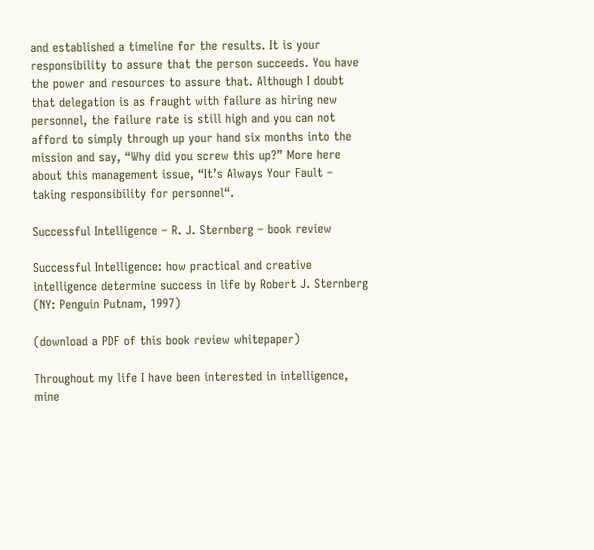and established a timeline for the results. It is your responsibility to assure that the person succeeds. You have the power and resources to assure that. Although I doubt that delegation is as fraught with failure as hiring new personnel, the failure rate is still high and you can not afford to simply through up your hand six months into the mission and say, “Why did you screw this up?” More here about this management issue, “It’s Always Your Fault – taking responsibility for personnel“.

Successful Intelligence – R. J. Sternberg – book review

Successful Intelligence: how practical and creative intelligence determine success in life by Robert J. Sternberg (NY: Penguin Putnam, 1997)

(download a PDF of this book review whitepaper)

Throughout my life I have been interested in intelligence, mine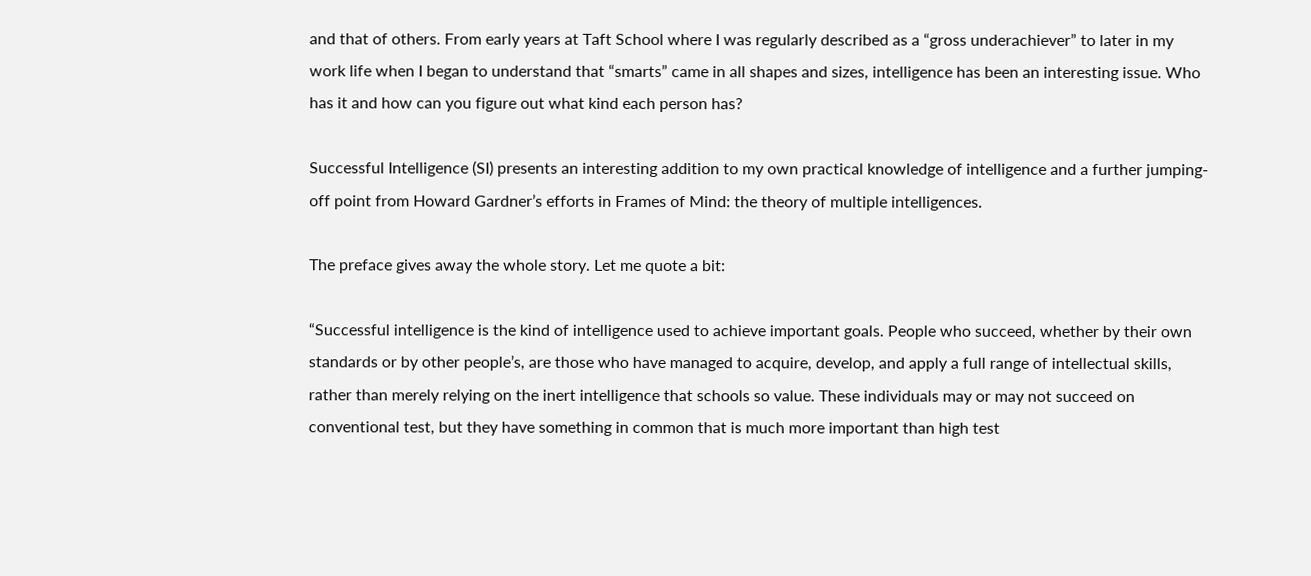and that of others. From early years at Taft School where I was regularly described as a “gross underachiever” to later in my work life when I began to understand that “smarts” came in all shapes and sizes, intelligence has been an interesting issue. Who has it and how can you figure out what kind each person has?

Successful Intelligence (SI) presents an interesting addition to my own practical knowledge of intelligence and a further jumping-off point from Howard Gardner’s efforts in Frames of Mind: the theory of multiple intelligences.

The preface gives away the whole story. Let me quote a bit:

“Successful intelligence is the kind of intelligence used to achieve important goals. People who succeed, whether by their own standards or by other people’s, are those who have managed to acquire, develop, and apply a full range of intellectual skills, rather than merely relying on the inert intelligence that schools so value. These individuals may or may not succeed on conventional test, but they have something in common that is much more important than high test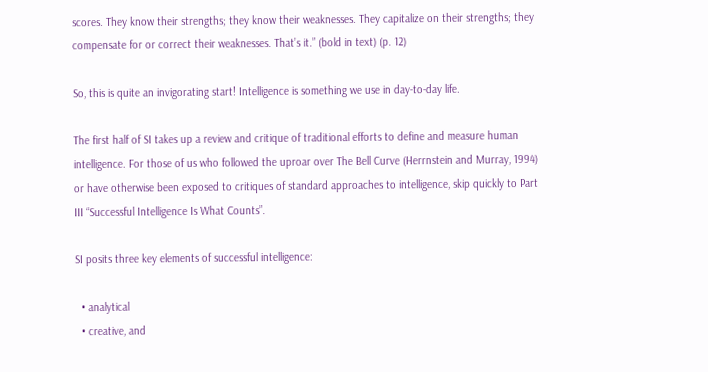scores. They know their strengths; they know their weaknesses. They capitalize on their strengths; they compensate for or correct their weaknesses. That’s it.” (bold in text) (p. 12)

So, this is quite an invigorating start! Intelligence is something we use in day-to-day life.

The first half of SI takes up a review and critique of traditional efforts to define and measure human intelligence. For those of us who followed the uproar over The Bell Curve (Herrnstein and Murray, 1994) or have otherwise been exposed to critiques of standard approaches to intelligence, skip quickly to Part III “Successful Intelligence Is What Counts”.

SI posits three key elements of successful intelligence:

  • analytical
  • creative, and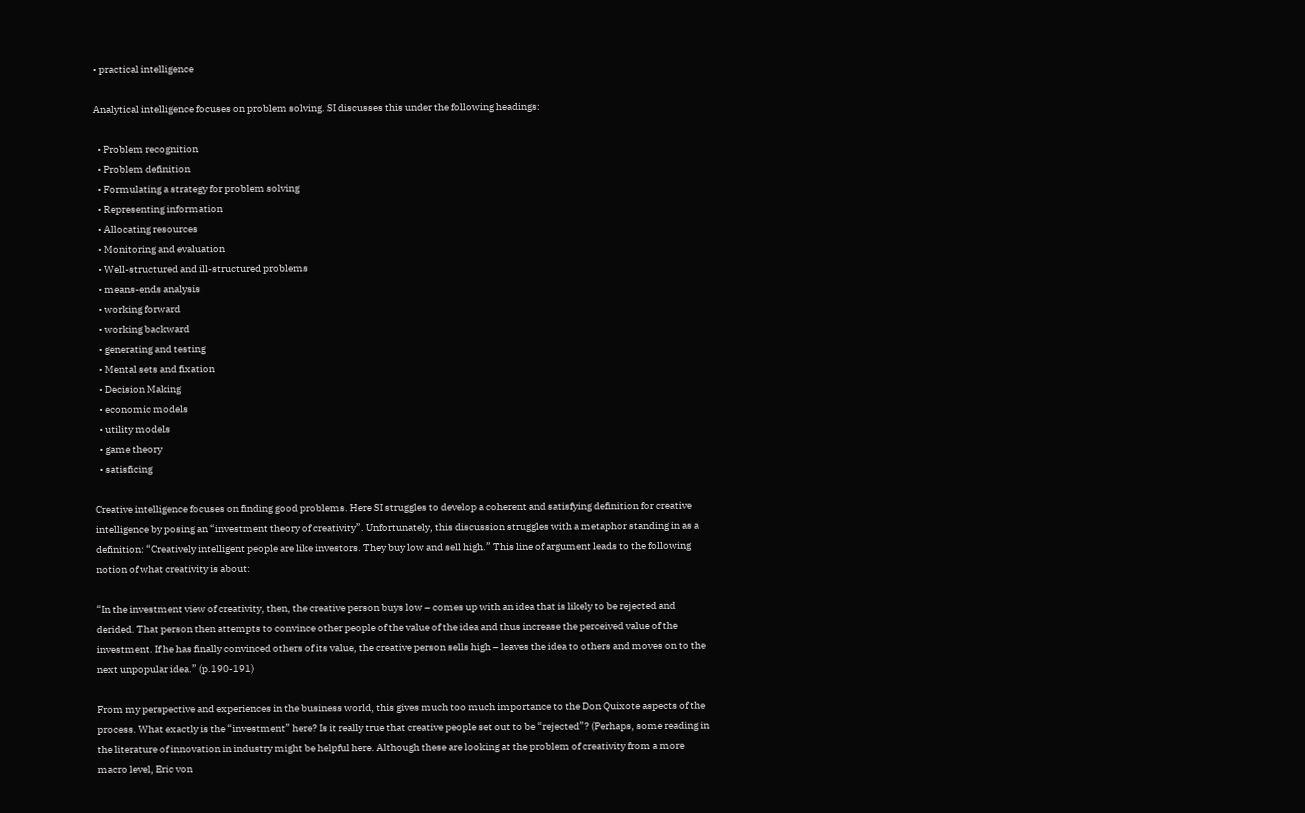• practical intelligence

Analytical intelligence focuses on problem solving. SI discusses this under the following headings:

  • Problem recognition
  • Problem definition
  • Formulating a strategy for problem solving
  • Representing information
  • Allocating resources
  • Monitoring and evaluation
  • Well-structured and ill-structured problems
  • means-ends analysis
  • working forward
  • working backward
  • generating and testing
  • Mental sets and fixation
  • Decision Making
  • economic models
  • utility models
  • game theory
  • satisficing

Creative intelligence focuses on finding good problems. Here SI struggles to develop a coherent and satisfying definition for creative intelligence by posing an “investment theory of creativity”. Unfortunately, this discussion struggles with a metaphor standing in as a definition: “Creatively intelligent people are like investors. They buy low and sell high.” This line of argument leads to the following notion of what creativity is about:

“In the investment view of creativity, then, the creative person buys low – comes up with an idea that is likely to be rejected and derided. That person then attempts to convince other people of the value of the idea and thus increase the perceived value of the investment. If he has finally convinced others of its value, the creative person sells high – leaves the idea to others and moves on to the next unpopular idea.” (p.190-191)

From my perspective and experiences in the business world, this gives much too much importance to the Don Quixote aspects of the process. What exactly is the “investment” here? Is it really true that creative people set out to be “rejected”? (Perhaps, some reading in the literature of innovation in industry might be helpful here. Although these are looking at the problem of creativity from a more macro level, Eric von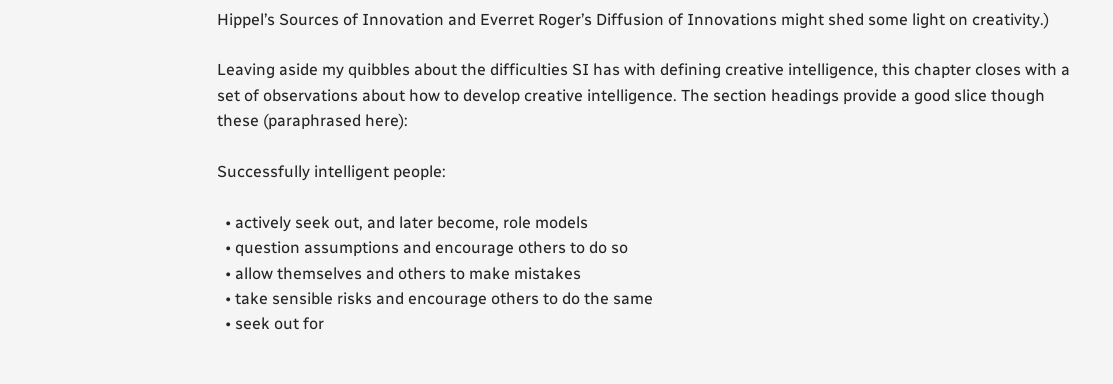Hippel’s Sources of Innovation and Everret Roger’s Diffusion of Innovations might shed some light on creativity.)

Leaving aside my quibbles about the difficulties SI has with defining creative intelligence, this chapter closes with a set of observations about how to develop creative intelligence. The section headings provide a good slice though these (paraphrased here):

Successfully intelligent people:

  • actively seek out, and later become, role models
  • question assumptions and encourage others to do so
  • allow themselves and others to make mistakes
  • take sensible risks and encourage others to do the same
  • seek out for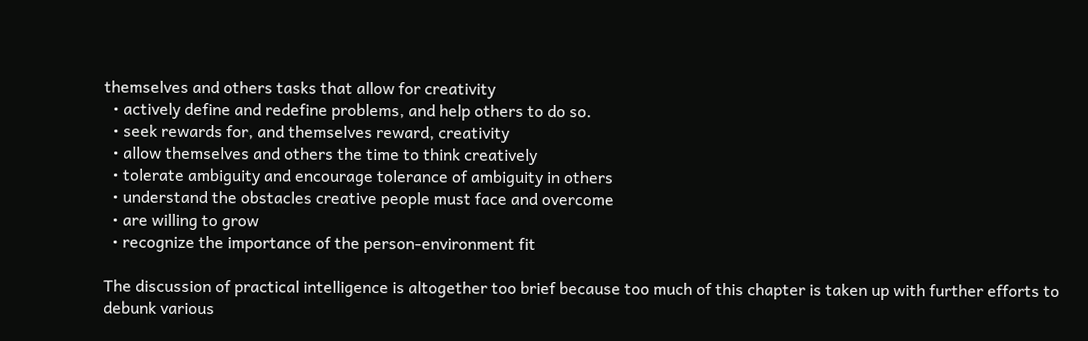themselves and others tasks that allow for creativity
  • actively define and redefine problems, and help others to do so.
  • seek rewards for, and themselves reward, creativity
  • allow themselves and others the time to think creatively
  • tolerate ambiguity and encourage tolerance of ambiguity in others
  • understand the obstacles creative people must face and overcome
  • are willing to grow
  • recognize the importance of the person-environment fit

The discussion of practical intelligence is altogether too brief because too much of this chapter is taken up with further efforts to debunk various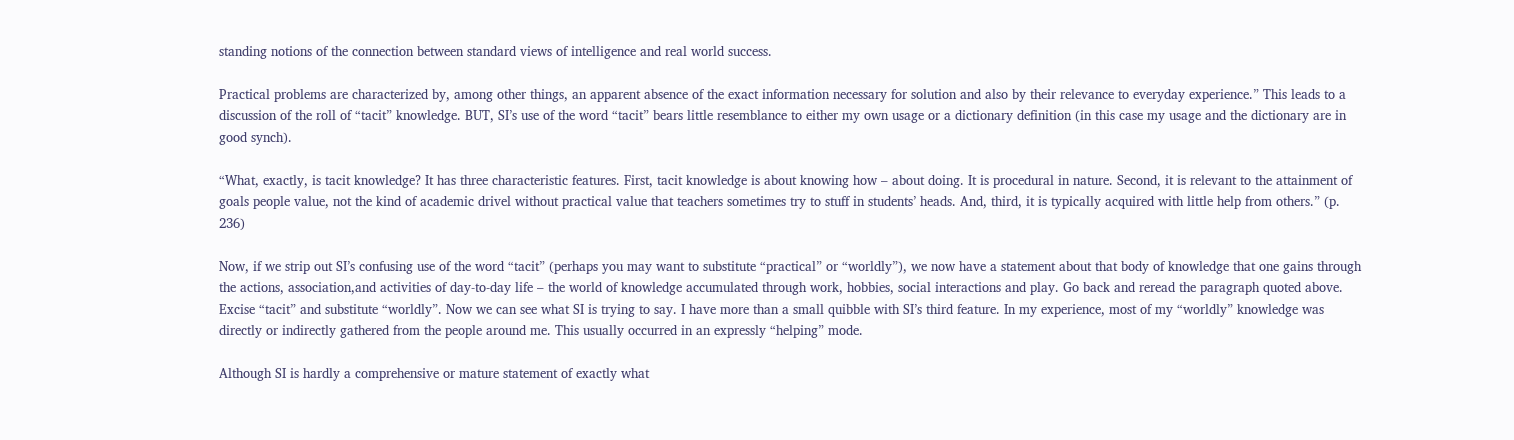standing notions of the connection between standard views of intelligence and real world success.

Practical problems are characterized by, among other things, an apparent absence of the exact information necessary for solution and also by their relevance to everyday experience.” This leads to a discussion of the roll of “tacit” knowledge. BUT, SI’s use of the word “tacit” bears little resemblance to either my own usage or a dictionary definition (in this case my usage and the dictionary are in good synch).

“What, exactly, is tacit knowledge? It has three characteristic features. First, tacit knowledge is about knowing how – about doing. It is procedural in nature. Second, it is relevant to the attainment of goals people value, not the kind of academic drivel without practical value that teachers sometimes try to stuff in students’ heads. And, third, it is typically acquired with little help from others.” (p. 236)

Now, if we strip out SI’s confusing use of the word “tacit” (perhaps you may want to substitute “practical” or “worldly”), we now have a statement about that body of knowledge that one gains through the actions, association,and activities of day-to-day life – the world of knowledge accumulated through work, hobbies, social interactions and play. Go back and reread the paragraph quoted above. Excise “tacit” and substitute “worldly”. Now we can see what SI is trying to say. I have more than a small quibble with SI’s third feature. In my experience, most of my “worldly” knowledge was directly or indirectly gathered from the people around me. This usually occurred in an expressly “helping” mode.

Although SI is hardly a comprehensive or mature statement of exactly what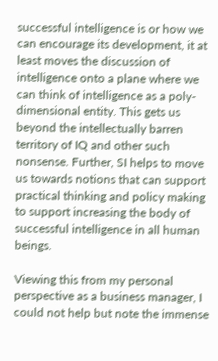successful intelligence is or how we can encourage its development, it at least moves the discussion of intelligence onto a plane where we can think of intelligence as a poly-dimensional entity. This gets us beyond the intellectually barren territory of IQ and other such nonsense. Further, SI helps to move us towards notions that can support practical thinking and policy making to support increasing the body of successful intelligence in all human beings.

Viewing this from my personal perspective as a business manager, I could not help but note the immense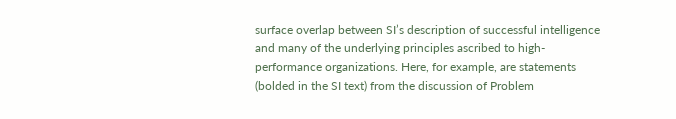surface overlap between SI’s description of successful intelligence and many of the underlying principles ascribed to high-performance organizations. Here, for example, are statements (bolded in the SI text) from the discussion of Problem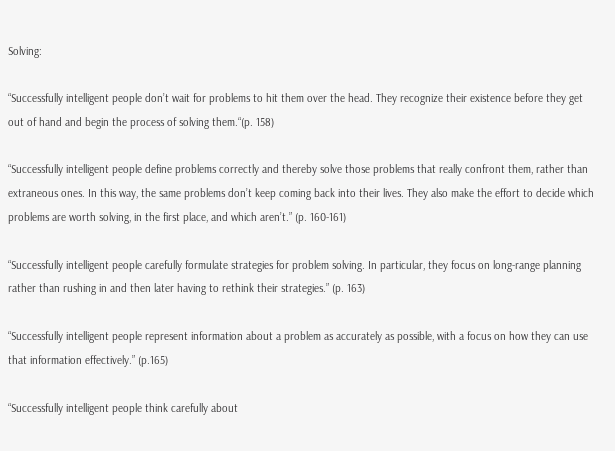Solving:

“Successfully intelligent people don’t wait for problems to hit them over the head. They recognize their existence before they get out of hand and begin the process of solving them.“(p. 158)

“Successfully intelligent people define problems correctly and thereby solve those problems that really confront them, rather than extraneous ones. In this way, the same problems don’t keep coming back into their lives. They also make the effort to decide which problems are worth solving, in the first place, and which aren’t.” (p. 160-161)

“Successfully intelligent people carefully formulate strategies for problem solving. In particular, they focus on long-range planning rather than rushing in and then later having to rethink their strategies.” (p. 163)

“Successfully intelligent people represent information about a problem as accurately as possible, with a focus on how they can use that information effectively.” (p.165)

“Successfully intelligent people think carefully about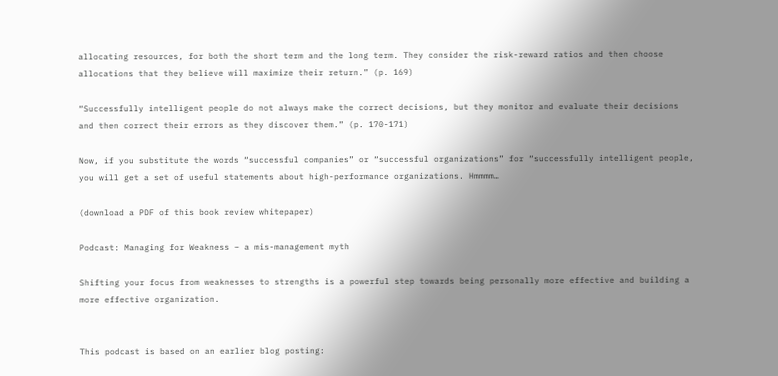allocating resources, for both the short term and the long term. They consider the risk-reward ratios and then choose allocations that they believe will maximize their return.” (p. 169)

“Successfully intelligent people do not always make the correct decisions, but they monitor and evaluate their decisions and then correct their errors as they discover them.” (p. 170-171)

Now, if you substitute the words “successful companies” or “successful organizations” for “successfully intelligent people, you will get a set of useful statements about high-performance organizations. Hmmmm…

(download a PDF of this book review whitepaper)

Podcast: Managing for Weakness – a mis-management myth

Shifting your focus from weaknesses to strengths is a powerful step towards being personally more effective and building a more effective organization.


This podcast is based on an earlier blog posting: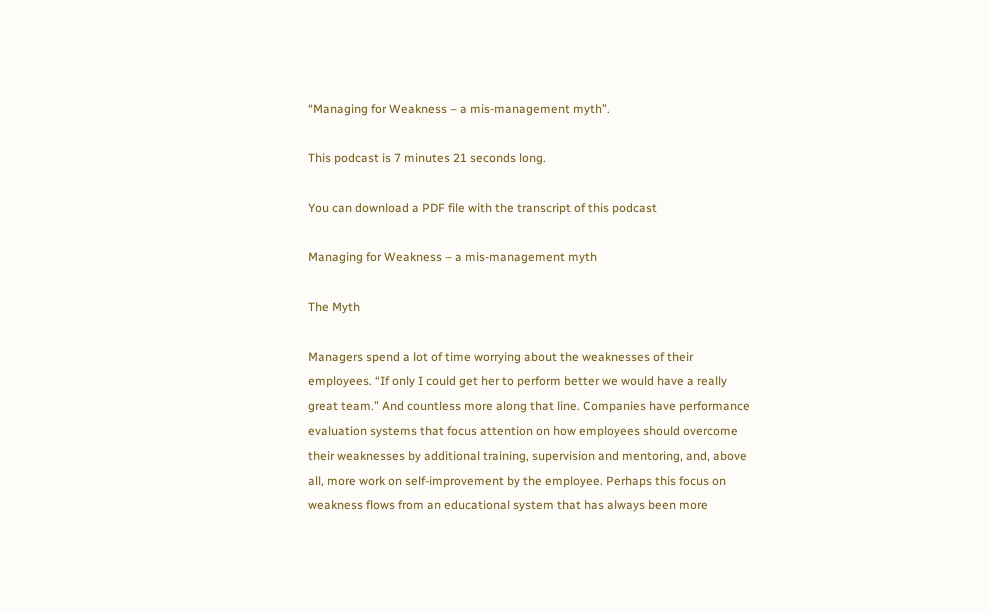“Managing for Weakness – a mis-management myth”.

This podcast is 7 minutes 21 seconds long.

You can download a PDF file with the transcript of this podcast

Managing for Weakness – a mis-management myth

The Myth

Managers spend a lot of time worrying about the weaknesses of their employees. “If only I could get her to perform better we would have a really great team.” And countless more along that line. Companies have performance evaluation systems that focus attention on how employees should overcome their weaknesses by additional training, supervision and mentoring, and, above all, more work on self-improvement by the employee. Perhaps this focus on weakness flows from an educational system that has always been more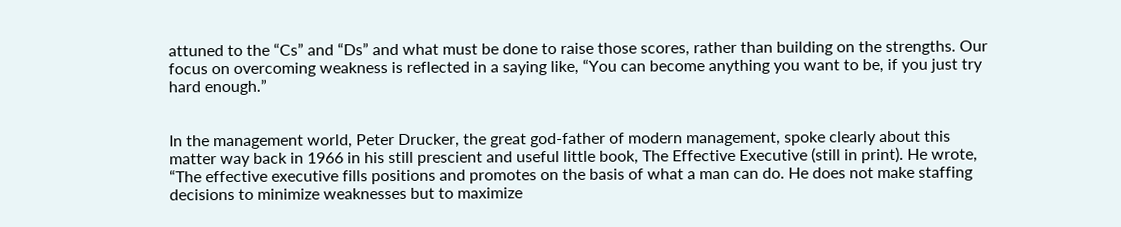attuned to the “Cs” and “Ds” and what must be done to raise those scores, rather than building on the strengths. Our focus on overcoming weakness is reflected in a saying like, “You can become anything you want to be, if you just try hard enough.”


In the management world, Peter Drucker, the great god-father of modern management, spoke clearly about this matter way back in 1966 in his still prescient and useful little book, The Effective Executive (still in print). He wrote, “The effective executive fills positions and promotes on the basis of what a man can do. He does not make staffing decisions to minimize weaknesses but to maximize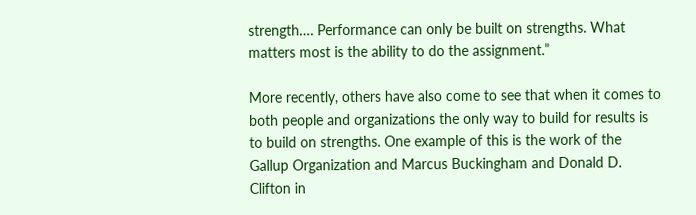strength…. Performance can only be built on strengths. What matters most is the ability to do the assignment.”

More recently, others have also come to see that when it comes to both people and organizations the only way to build for results is to build on strengths. One example of this is the work of the Gallup Organization and Marcus Buckingham and Donald D. Clifton in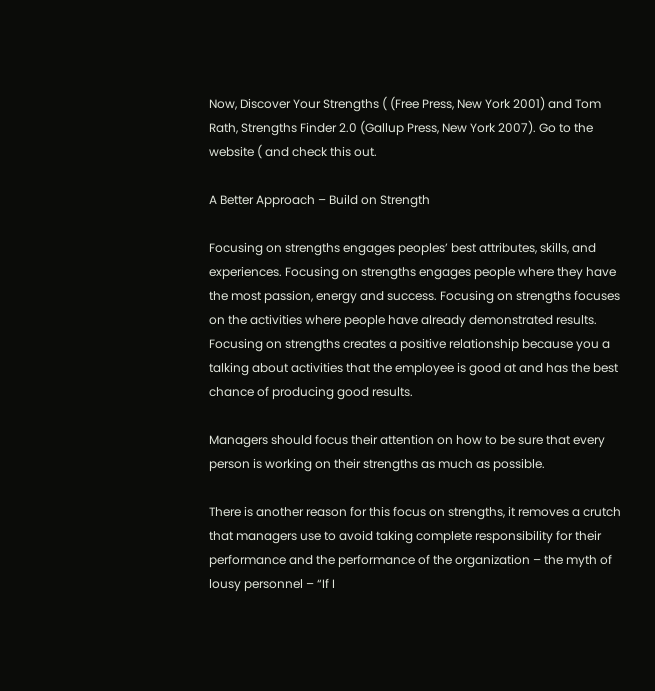Now, Discover Your Strengths ( (Free Press, New York 2001) and Tom Rath, Strengths Finder 2.0 (Gallup Press, New York 2007). Go to the website ( and check this out.

A Better Approach – Build on Strength

Focusing on strengths engages peoples’ best attributes, skills, and experiences. Focusing on strengths engages people where they have the most passion, energy and success. Focusing on strengths focuses on the activities where people have already demonstrated results. Focusing on strengths creates a positive relationship because you a talking about activities that the employee is good at and has the best chance of producing good results.

Managers should focus their attention on how to be sure that every person is working on their strengths as much as possible.

There is another reason for this focus on strengths, it removes a crutch that managers use to avoid taking complete responsibility for their performance and the performance of the organization – the myth of lousy personnel – “If I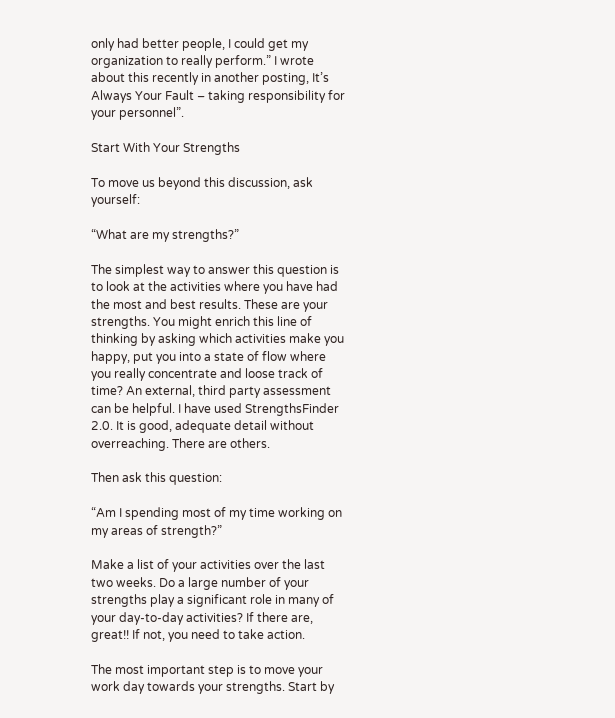only had better people, I could get my organization to really perform.” I wrote about this recently in another posting, It’s Always Your Fault – taking responsibility for your personnel”.

Start With Your Strengths

To move us beyond this discussion, ask yourself:

“What are my strengths?”

The simplest way to answer this question is to look at the activities where you have had the most and best results. These are your strengths. You might enrich this line of thinking by asking which activities make you happy, put you into a state of flow where you really concentrate and loose track of time? An external, third party assessment can be helpful. I have used StrengthsFinder 2.0. It is good, adequate detail without overreaching. There are others.

Then ask this question:

“Am I spending most of my time working on my areas of strength?”

Make a list of your activities over the last two weeks. Do a large number of your strengths play a significant role in many of your day-to-day activities? If there are, great!! If not, you need to take action.

The most important step is to move your work day towards your strengths. Start by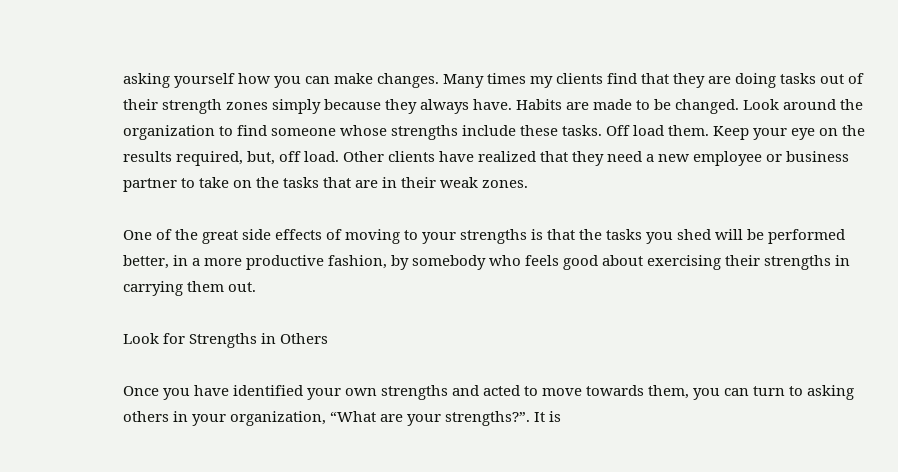asking yourself how you can make changes. Many times my clients find that they are doing tasks out of their strength zones simply because they always have. Habits are made to be changed. Look around the organization to find someone whose strengths include these tasks. Off load them. Keep your eye on the results required, but, off load. Other clients have realized that they need a new employee or business partner to take on the tasks that are in their weak zones.

One of the great side effects of moving to your strengths is that the tasks you shed will be performed better, in a more productive fashion, by somebody who feels good about exercising their strengths in carrying them out.

Look for Strengths in Others

Once you have identified your own strengths and acted to move towards them, you can turn to asking others in your organization, “What are your strengths?”. It is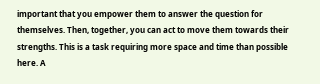important that you empower them to answer the question for themselves. Then, together, you can act to move them towards their strengths. This is a task requiring more space and time than possible here. A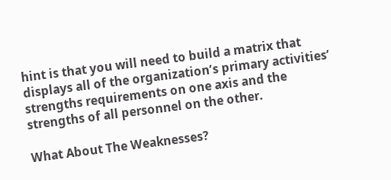hint is that you will need to build a matrix that displays all of the organization’s primary activities’ strengths requirements on one axis and the strengths of all personnel on the other.

What About The Weaknesses?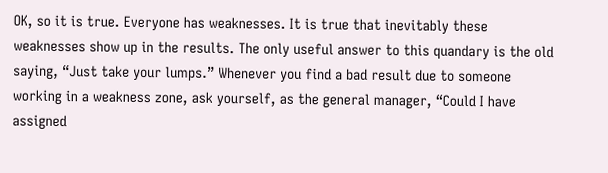OK, so it is true. Everyone has weaknesses. It is true that inevitably these weaknesses show up in the results. The only useful answer to this quandary is the old saying, “Just take your lumps.” Whenever you find a bad result due to someone working in a weakness zone, ask yourself, as the general manager, “Could I have assigned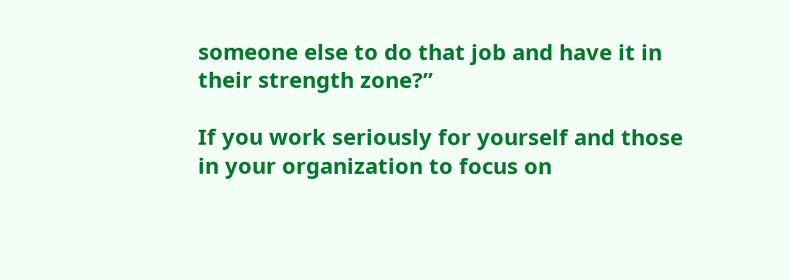someone else to do that job and have it in their strength zone?”

If you work seriously for yourself and those in your organization to focus on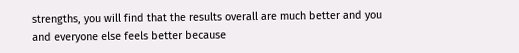strengths, you will find that the results overall are much better and you and everyone else feels better because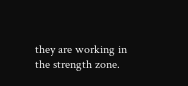they are working in the strength zone.